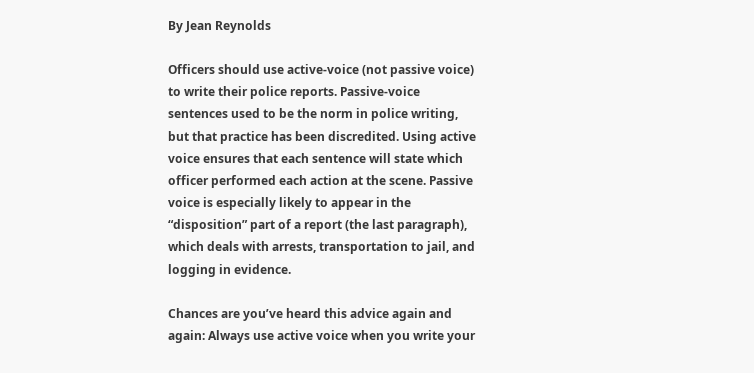By Jean Reynolds

Officers should use active-voice (not passive voice) to write their police reports. Passive-voice sentences used to be the norm in police writing, but that practice has been discredited. Using active voice ensures that each sentence will state which officer performed each action at the scene. Passive voice is especially likely to appear in the “disposition” part of a report (the last paragraph), which deals with arrests, transportation to jail, and logging in evidence.

Chances are you’ve heard this advice again and again: Always use active voice when you write your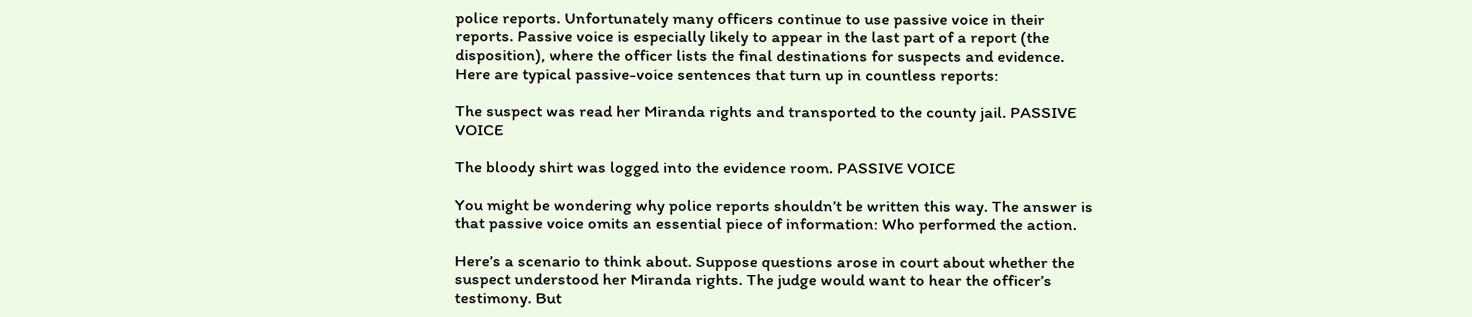police reports. Unfortunately many officers continue to use passive voice in their reports. Passive voice is especially likely to appear in the last part of a report (the disposition), where the officer lists the final destinations for suspects and evidence. Here are typical passive-voice sentences that turn up in countless reports:

The suspect was read her Miranda rights and transported to the county jail. PASSIVE VOICE

The bloody shirt was logged into the evidence room. PASSIVE VOICE

You might be wondering why police reports shouldn’t be written this way. The answer is that passive voice omits an essential piece of information: Who performed the action.

Here’s a scenario to think about. Suppose questions arose in court about whether the suspect understood her Miranda rights. The judge would want to hear the officer’s testimony. But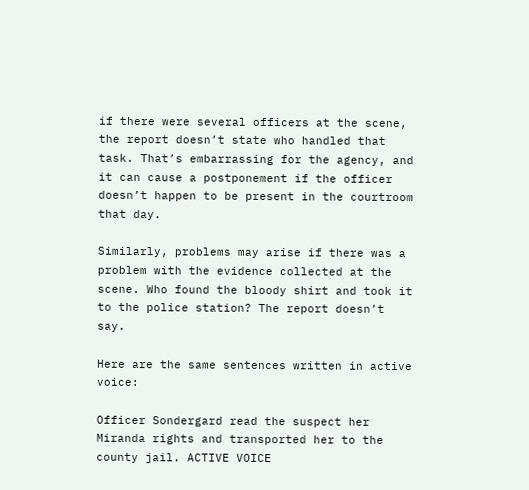if there were several officers at the scene, the report doesn’t state who handled that task. That’s embarrassing for the agency, and it can cause a postponement if the officer doesn’t happen to be present in the courtroom that day.

Similarly, problems may arise if there was a problem with the evidence collected at the scene. Who found the bloody shirt and took it to the police station? The report doesn’t say.

Here are the same sentences written in active voice:

Officer Sondergard read the suspect her Miranda rights and transported her to the county jail. ACTIVE VOICE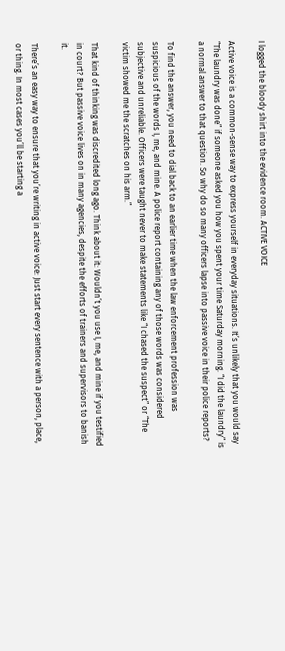I logged the bloody shirt into the evidence room. ACTIVE VOICE

Active voice is a common-sense way to express yourself in everyday situations. It’s unlikely that you would say “The laundry was done” if someone asked you how you spent your time Saturday morning. “I did the laundry” is a normal answer to that question. So why do so many officers lapse into passive voice in their police reports?

To find the answer, you need to dial back to an earlier time when the law enforcement profession was suspicious of the words I, me, and mine. A police report containing any of those words was considered subjective and unreliable. Officers were taught never to make statements like “I chased the suspect” or “The victim showed me the scratches on his arm.”

That kind of thinking was discredited long ago. Think about it: Wouldn’t you use I, me, and mine if you testified in court? But passive voice lives on in many agencies, despite the efforts of trainers and supervisors to banish it.

There’s an easy way to ensure that you’re writing in active voice: Just start every sentence with a person, place, or thing. In most cases you’ll be starting a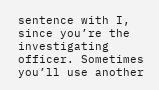sentence with I, since you’re the investigating officer. Sometimes you’ll use another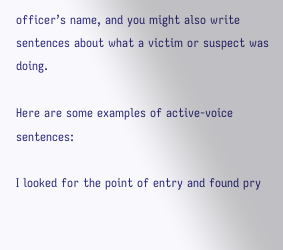officer’s name, and you might also write sentences about what a victim or suspect was doing.

Here are some examples of active-voice sentences:

I looked for the point of entry and found pry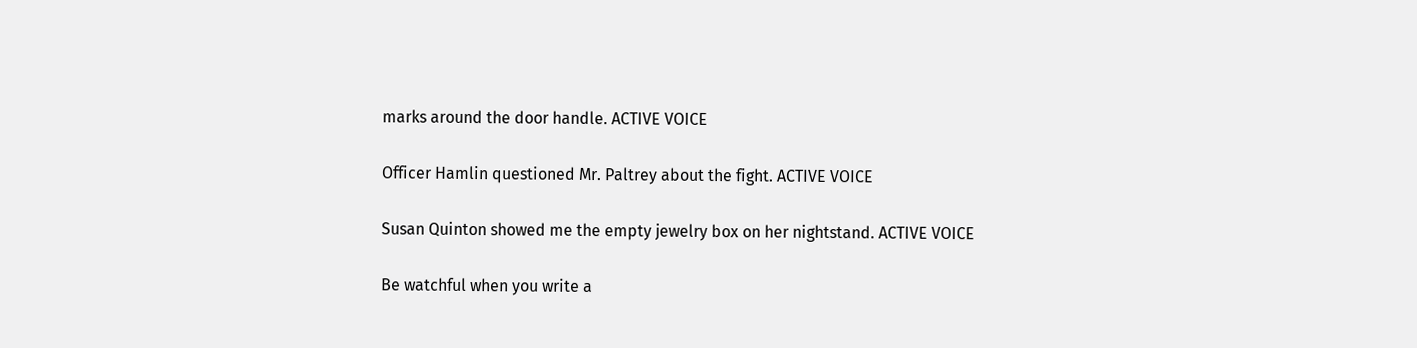marks around the door handle. ACTIVE VOICE

Officer Hamlin questioned Mr. Paltrey about the fight. ACTIVE VOICE

Susan Quinton showed me the empty jewelry box on her nightstand. ACTIVE VOICE

Be watchful when you write a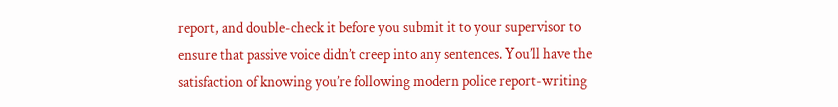report, and double-check it before you submit it to your supervisor to ensure that passive voice didn’t creep into any sentences. You’ll have the satisfaction of knowing you’re following modern police report-writing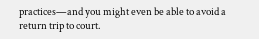practices—and you might even be able to avoid a return trip to court.